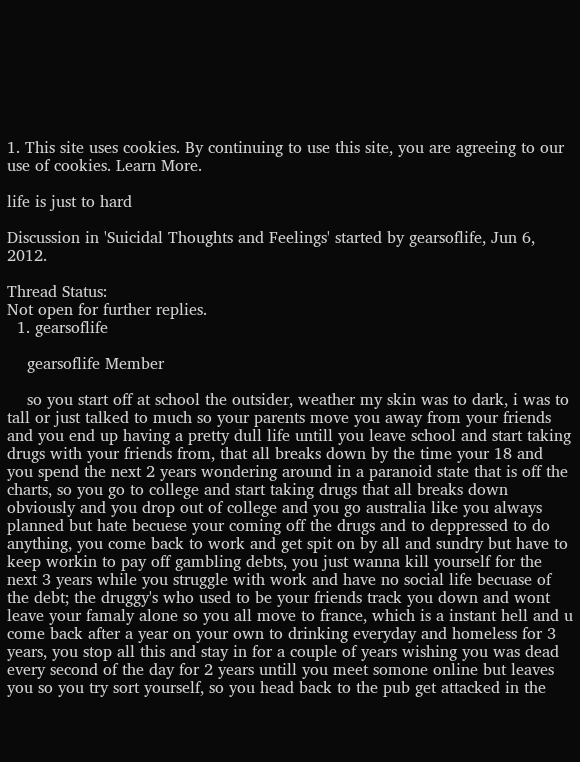1. This site uses cookies. By continuing to use this site, you are agreeing to our use of cookies. Learn More.

life is just to hard

Discussion in 'Suicidal Thoughts and Feelings' started by gearsoflife, Jun 6, 2012.

Thread Status:
Not open for further replies.
  1. gearsoflife

    gearsoflife Member

    so you start off at school the outsider, weather my skin was to dark, i was to tall or just talked to much so your parents move you away from your friends and you end up having a pretty dull life untill you leave school and start taking drugs with your friends from, that all breaks down by the time your 18 and you spend the next 2 years wondering around in a paranoid state that is off the charts, so you go to college and start taking drugs that all breaks down obviously and you drop out of college and you go australia like you always planned but hate becuese your coming off the drugs and to deppressed to do anything, you come back to work and get spit on by all and sundry but have to keep workin to pay off gambling debts, you just wanna kill yourself for the next 3 years while you struggle with work and have no social life becuase of the debt; the druggy's who used to be your friends track you down and wont leave your famaly alone so you all move to france, which is a instant hell and u come back after a year on your own to drinking everyday and homeless for 3 years, you stop all this and stay in for a couple of years wishing you was dead every second of the day for 2 years untill you meet somone online but leaves you so you try sort yourself, so you head back to the pub get attacked in the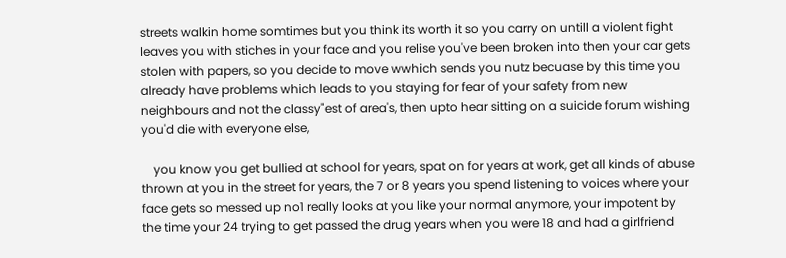streets walkin home somtimes but you think its worth it so you carry on untill a violent fight leaves you with stiches in your face and you relise you've been broken into then your car gets stolen with papers, so you decide to move wwhich sends you nutz becuase by this time you already have problems which leads to you staying for fear of your safety from new neighbours and not the classy"est of area's, then upto hear sitting on a suicide forum wishing you'd die with everyone else,

    you know you get bullied at school for years, spat on for years at work, get all kinds of abuse thrown at you in the street for years, the 7 or 8 years you spend listening to voices where your face gets so messed up no1 really looks at you like your normal anymore, your impotent by the time your 24 trying to get passed the drug years when you were 18 and had a girlfriend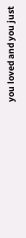you loved and you just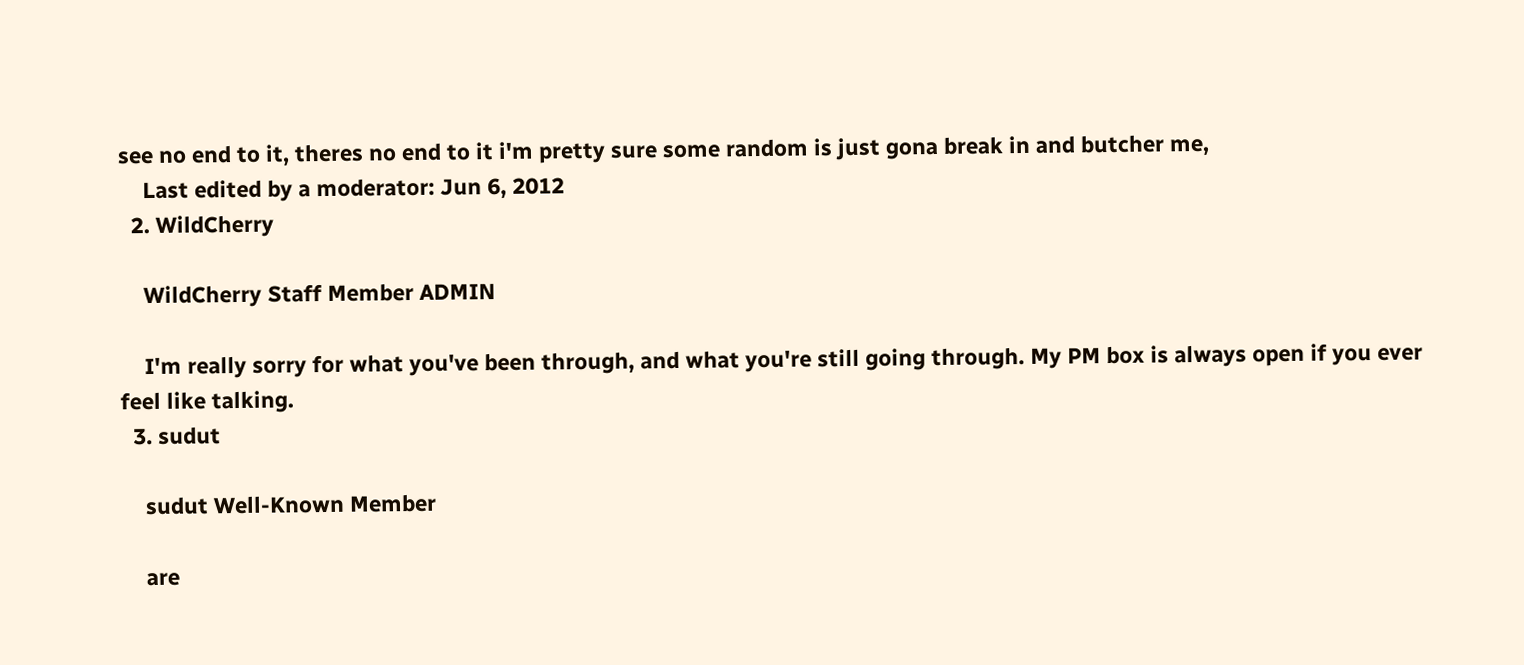see no end to it, theres no end to it i'm pretty sure some random is just gona break in and butcher me,
    Last edited by a moderator: Jun 6, 2012
  2. WildCherry

    WildCherry Staff Member ADMIN

    I'm really sorry for what you've been through, and what you're still going through. My PM box is always open if you ever feel like talking.
  3. sudut

    sudut Well-Known Member

    are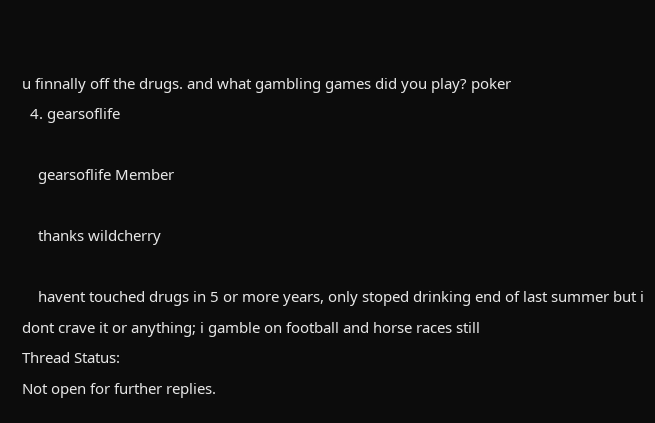u finnally off the drugs. and what gambling games did you play? poker
  4. gearsoflife

    gearsoflife Member

    thanks wildcherry

    havent touched drugs in 5 or more years, only stoped drinking end of last summer but i dont crave it or anything; i gamble on football and horse races still
Thread Status:
Not open for further replies.